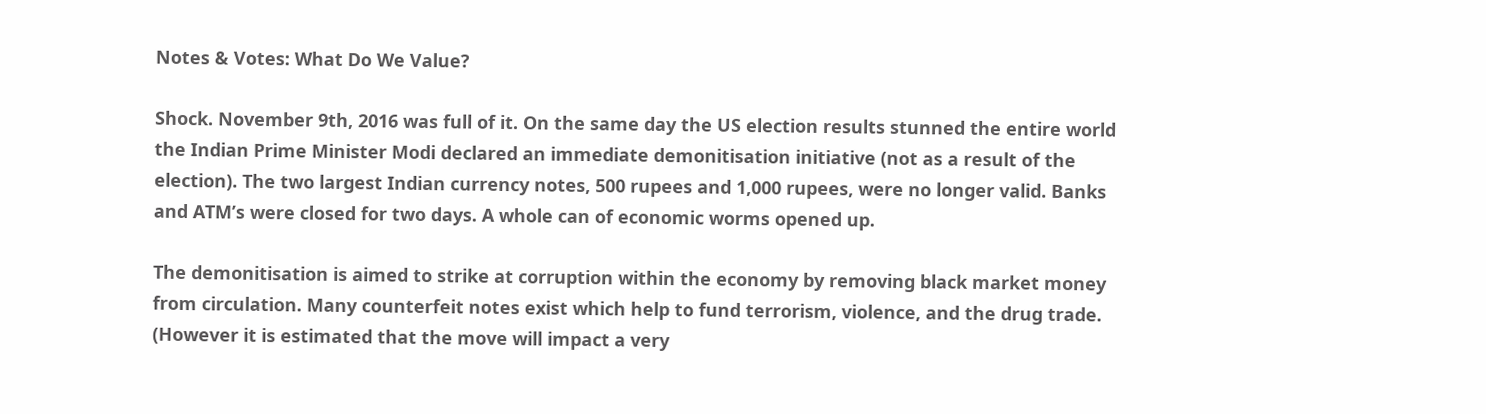Notes & Votes: What Do We Value?

Shock. November 9th, 2016 was full of it. On the same day the US election results stunned the entire world the Indian Prime Minister Modi declared an immediate demonitisation initiative (not as a result of the election). The two largest Indian currency notes, 500 rupees and 1,000 rupees, were no longer valid. Banks and ATM’s were closed for two days. A whole can of economic worms opened up.

The demonitisation is aimed to strike at corruption within the economy by removing black market money from circulation. Many counterfeit notes exist which help to fund terrorism, violence, and the drug trade. (However it is estimated that the move will impact a very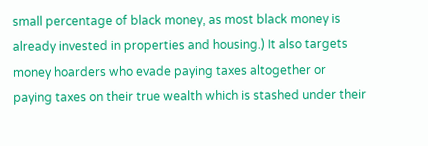small percentage of black money, as most black money is already invested in properties and housing.) It also targets money hoarders who evade paying taxes altogether or paying taxes on their true wealth which is stashed under their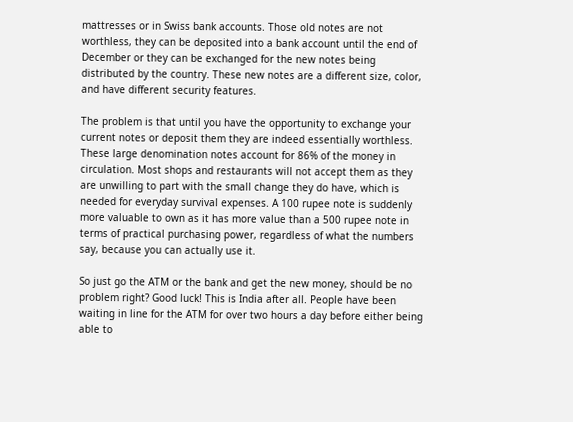mattresses or in Swiss bank accounts. Those old notes are not worthless, they can be deposited into a bank account until the end of December or they can be exchanged for the new notes being distributed by the country. These new notes are a different size, color, and have different security features.

The problem is that until you have the opportunity to exchange your current notes or deposit them they are indeed essentially worthless. These large denomination notes account for 86% of the money in circulation. Most shops and restaurants will not accept them as they are unwilling to part with the small change they do have, which is needed for everyday survival expenses. A 100 rupee note is suddenly more valuable to own as it has more value than a 500 rupee note in terms of practical purchasing power, regardless of what the numbers say, because you can actually use it.

So just go the ATM or the bank and get the new money, should be no problem right? Good luck! This is India after all. People have been waiting in line for the ATM for over two hours a day before either being able to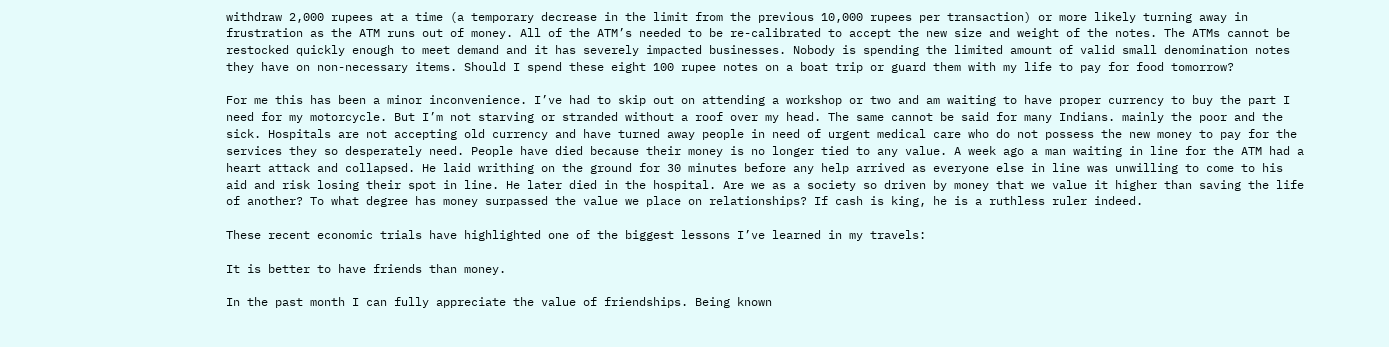withdraw 2,000 rupees at a time (a temporary decrease in the limit from the previous 10,000 rupees per transaction) or more likely turning away in frustration as the ATM runs out of money. All of the ATM’s needed to be re-calibrated to accept the new size and weight of the notes. The ATMs cannot be restocked quickly enough to meet demand and it has severely impacted businesses. Nobody is spending the limited amount of valid small denomination notes they have on non-necessary items. Should I spend these eight 100 rupee notes on a boat trip or guard them with my life to pay for food tomorrow?

For me this has been a minor inconvenience. I’ve had to skip out on attending a workshop or two and am waiting to have proper currency to buy the part I need for my motorcycle. But I’m not starving or stranded without a roof over my head. The same cannot be said for many Indians. mainly the poor and the sick. Hospitals are not accepting old currency and have turned away people in need of urgent medical care who do not possess the new money to pay for the services they so desperately need. People have died because their money is no longer tied to any value. A week ago a man waiting in line for the ATM had a heart attack and collapsed. He laid writhing on the ground for 30 minutes before any help arrived as everyone else in line was unwilling to come to his aid and risk losing their spot in line. He later died in the hospital. Are we as a society so driven by money that we value it higher than saving the life of another? To what degree has money surpassed the value we place on relationships? If cash is king, he is a ruthless ruler indeed.

These recent economic trials have highlighted one of the biggest lessons I’ve learned in my travels:

It is better to have friends than money.

In the past month I can fully appreciate the value of friendships. Being known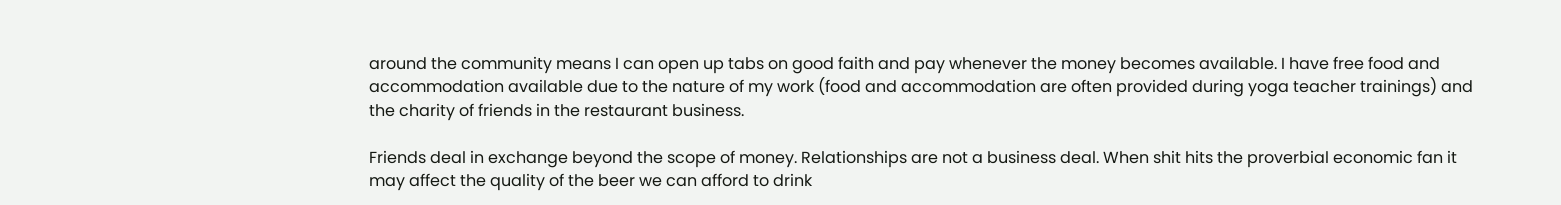around the community means I can open up tabs on good faith and pay whenever the money becomes available. I have free food and accommodation available due to the nature of my work (food and accommodation are often provided during yoga teacher trainings) and the charity of friends in the restaurant business.

Friends deal in exchange beyond the scope of money. Relationships are not a business deal. When shit hits the proverbial economic fan it may affect the quality of the beer we can afford to drink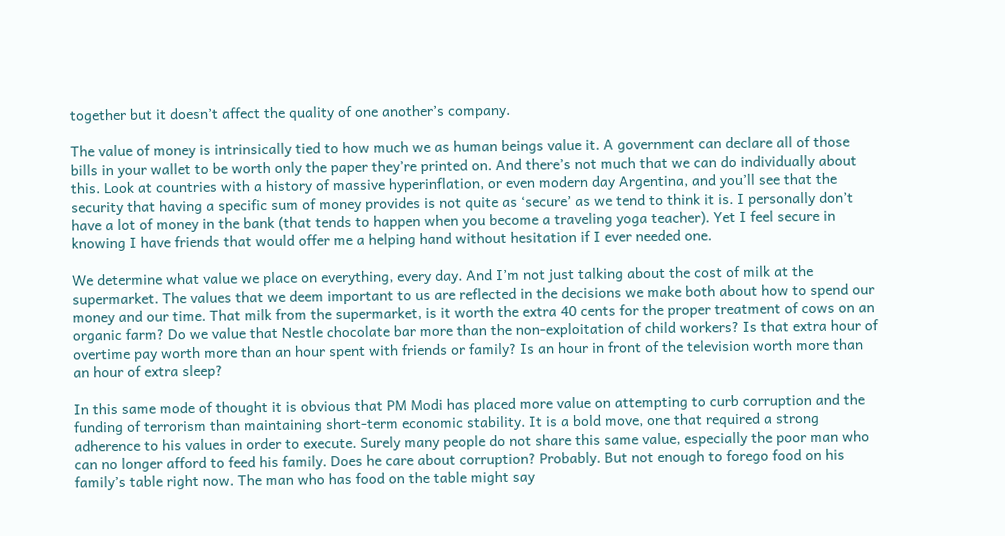together but it doesn’t affect the quality of one another’s company.

The value of money is intrinsically tied to how much we as human beings value it. A government can declare all of those bills in your wallet to be worth only the paper they’re printed on. And there’s not much that we can do individually about this. Look at countries with a history of massive hyperinflation, or even modern day Argentina, and you’ll see that the security that having a specific sum of money provides is not quite as ‘secure’ as we tend to think it is. I personally don’t have a lot of money in the bank (that tends to happen when you become a traveling yoga teacher). Yet I feel secure in knowing I have friends that would offer me a helping hand without hesitation if I ever needed one.

We determine what value we place on everything, every day. And I’m not just talking about the cost of milk at the supermarket. The values that we deem important to us are reflected in the decisions we make both about how to spend our money and our time. That milk from the supermarket, is it worth the extra 40 cents for the proper treatment of cows on an organic farm? Do we value that Nestle chocolate bar more than the non-exploitation of child workers? Is that extra hour of overtime pay worth more than an hour spent with friends or family? Is an hour in front of the television worth more than an hour of extra sleep?

In this same mode of thought it is obvious that PM Modi has placed more value on attempting to curb corruption and the funding of terrorism than maintaining short-term economic stability. It is a bold move, one that required a strong adherence to his values in order to execute. Surely many people do not share this same value, especially the poor man who can no longer afford to feed his family. Does he care about corruption? Probably. But not enough to forego food on his family’s table right now. The man who has food on the table might say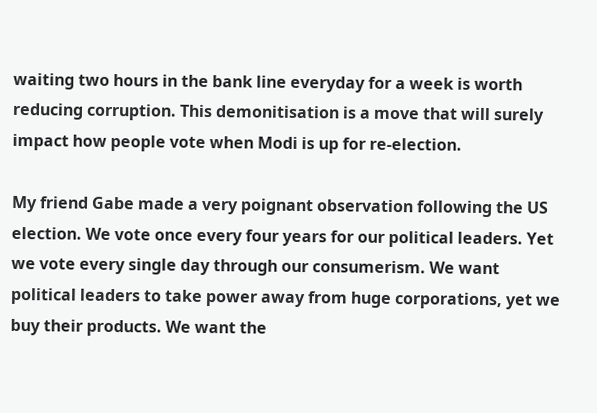waiting two hours in the bank line everyday for a week is worth reducing corruption. This demonitisation is a move that will surely impact how people vote when Modi is up for re-election.

My friend Gabe made a very poignant observation following the US election. We vote once every four years for our political leaders. Yet we vote every single day through our consumerism. We want political leaders to take power away from huge corporations, yet we buy their products. We want the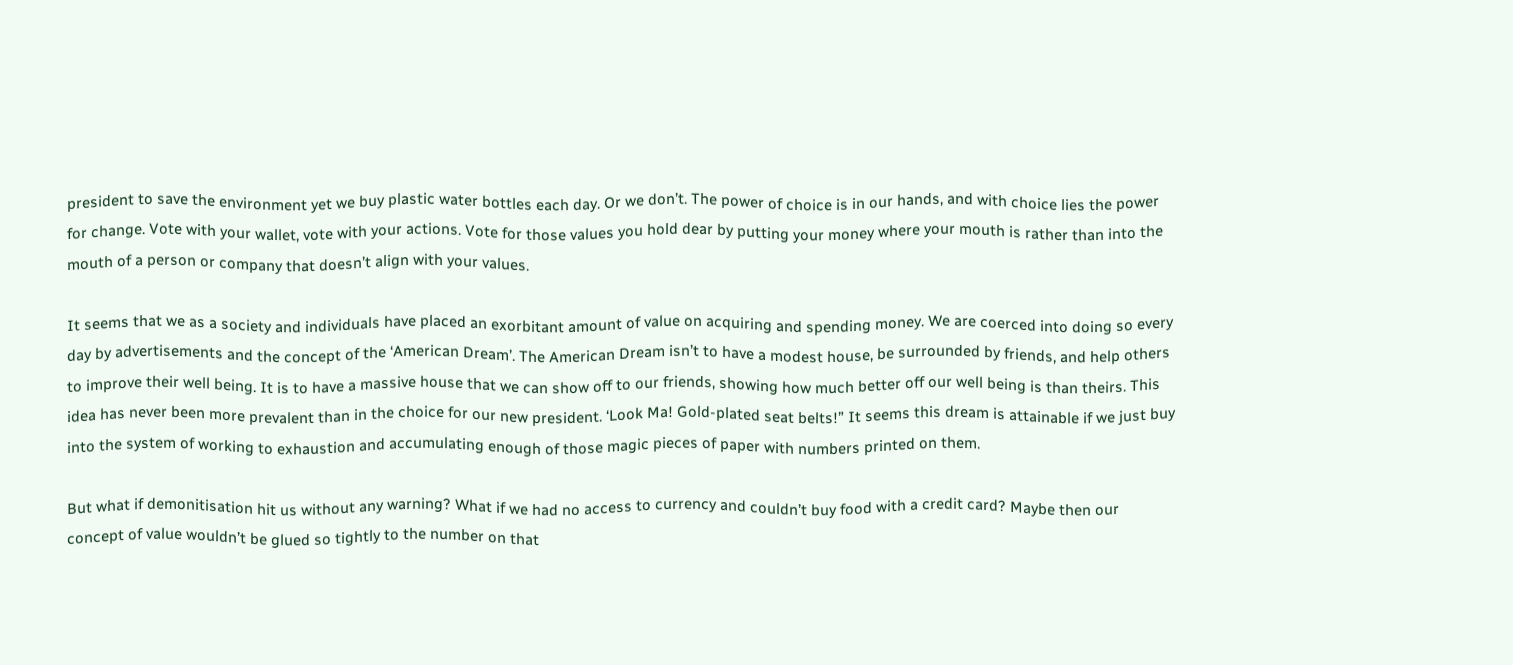president to save the environment yet we buy plastic water bottles each day. Or we don’t. The power of choice is in our hands, and with choice lies the power for change. Vote with your wallet, vote with your actions. Vote for those values you hold dear by putting your money where your mouth is rather than into the mouth of a person or company that doesn’t align with your values.

It seems that we as a society and individuals have placed an exorbitant amount of value on acquiring and spending money. We are coerced into doing so every day by advertisements and the concept of the ‘American Dream’. The American Dream isn’t to have a modest house, be surrounded by friends, and help others to improve their well being. It is to have a massive house that we can show off to our friends, showing how much better off our well being is than theirs. This idea has never been more prevalent than in the choice for our new president. ‘Look Ma! Gold-plated seat belts!” It seems this dream is attainable if we just buy into the system of working to exhaustion and accumulating enough of those magic pieces of paper with numbers printed on them.

But what if demonitisation hit us without any warning? What if we had no access to currency and couldn’t buy food with a credit card? Maybe then our concept of value wouldn’t be glued so tightly to the number on that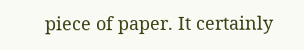piece of paper. It certainly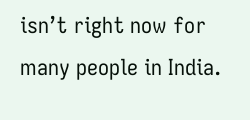isn’t right now for many people in India.